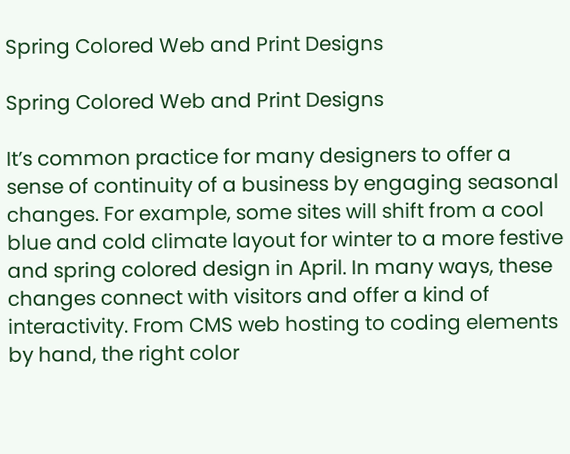Spring Colored Web and Print Designs

Spring Colored Web and Print Designs

It’s common practice for many designers to offer a sense of continuity of a business by engaging seasonal changes. For example, some sites will shift from a cool blue and cold climate layout for winter to a more festive and spring colored design in April. In many ways, these changes connect with visitors and offer a kind of interactivity. From CMS web hosting to coding elements by hand, the right color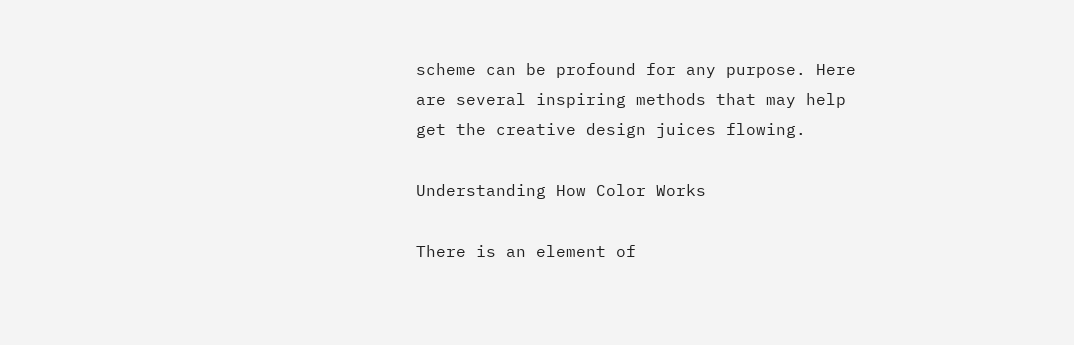scheme can be profound for any purpose. Here are several inspiring methods that may help get the creative design juices flowing.

Understanding How Color Works

There is an element of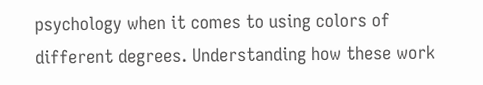psychology when it comes to using colors of different degrees. Understanding how these work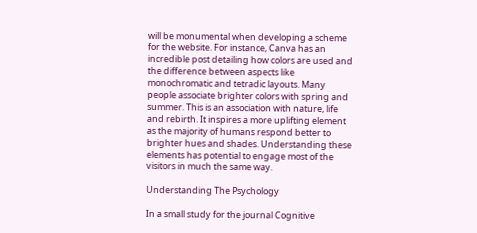will be monumental when developing a scheme for the website. For instance, Canva has an incredible post detailing how colors are used and the difference between aspects like monochromatic and tetradic layouts. Many people associate brighter colors with spring and summer. This is an association with nature, life and rebirth. It inspires a more uplifting element as the majority of humans respond better to brighter hues and shades. Understanding these elements has potential to engage most of the visitors in much the same way.

Understanding The Psychology

In a small study for the journal Cognitive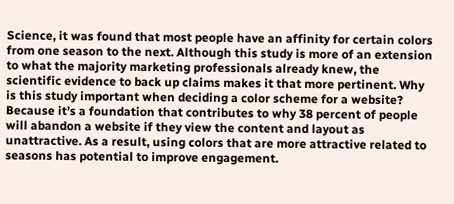Science, it was found that most people have an affinity for certain colors from one season to the next. Although this study is more of an extension to what the majority marketing professionals already knew, the scientific evidence to back up claims makes it that more pertinent. Why is this study important when deciding a color scheme for a website? Because it’s a foundation that contributes to why 38 percent of people will abandon a website if they view the content and layout as unattractive. As a result, using colors that are more attractive related to seasons has potential to improve engagement.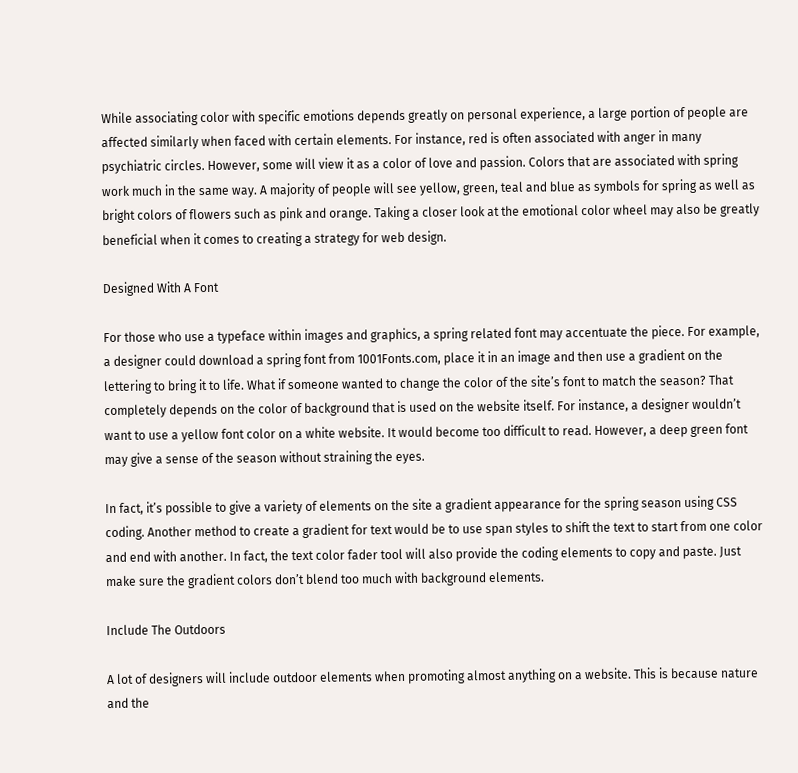While associating color with specific emotions depends greatly on personal experience, a large portion of people are affected similarly when faced with certain elements. For instance, red is often associated with anger in many psychiatric circles. However, some will view it as a color of love and passion. Colors that are associated with spring work much in the same way. A majority of people will see yellow, green, teal and blue as symbols for spring as well as bright colors of flowers such as pink and orange. Taking a closer look at the emotional color wheel may also be greatly beneficial when it comes to creating a strategy for web design.

Designed With A Font

For those who use a typeface within images and graphics, a spring related font may accentuate the piece. For example, a designer could download a spring font from 1001Fonts.com, place it in an image and then use a gradient on the lettering to bring it to life. What if someone wanted to change the color of the site’s font to match the season? That completely depends on the color of background that is used on the website itself. For instance, a designer wouldn’t want to use a yellow font color on a white website. It would become too difficult to read. However, a deep green font may give a sense of the season without straining the eyes.

In fact, it’s possible to give a variety of elements on the site a gradient appearance for the spring season using CSS coding. Another method to create a gradient for text would be to use span styles to shift the text to start from one color and end with another. In fact, the text color fader tool will also provide the coding elements to copy and paste. Just make sure the gradient colors don’t blend too much with background elements.

Include The Outdoors

A lot of designers will include outdoor elements when promoting almost anything on a website. This is because nature and the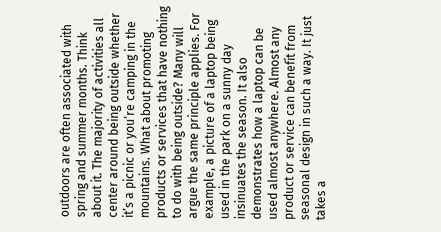outdoors are often associated with spring and summer months. Think about it. The majority of activities all center around being outside whether it’s a picnic or you’re camping in the mountains. What about promoting products or services that have nothing to do with being outside? Many will argue the same principle applies. For example, a picture of a laptop being used in the park on a sunny day insinuates the season. It also demonstrates how a laptop can be used almost anywhere. Almost any product or service can benefit from seasonal design in such a way. It just takes a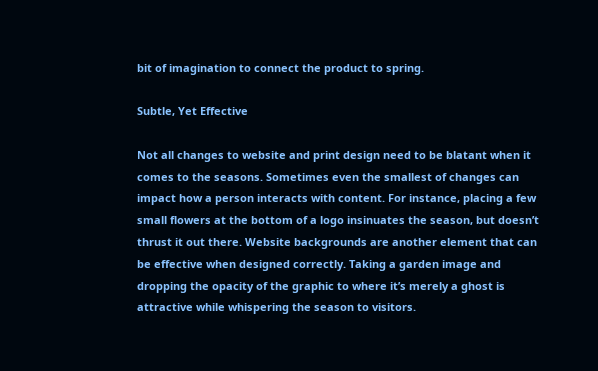bit of imagination to connect the product to spring.

Subtle, Yet Effective

Not all changes to website and print design need to be blatant when it comes to the seasons. Sometimes even the smallest of changes can impact how a person interacts with content. For instance, placing a few small flowers at the bottom of a logo insinuates the season, but doesn’t thrust it out there. Website backgrounds are another element that can be effective when designed correctly. Taking a garden image and dropping the opacity of the graphic to where it’s merely a ghost is attractive while whispering the season to visitors.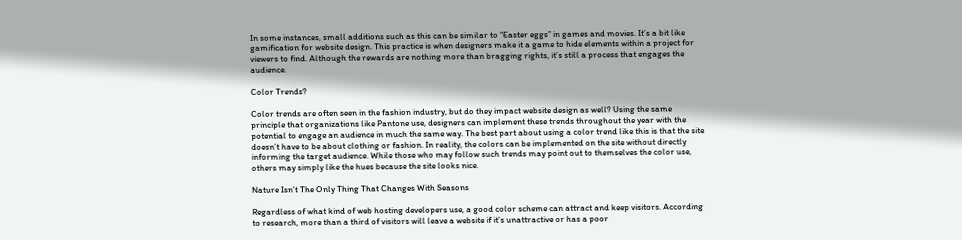In some instances, small additions such as this can be similar to “Easter eggs” in games and movies. It’s a bit like gamification for website design. This practice is when designers make it a game to hide elements within a project for viewers to find. Although the rewards are nothing more than bragging rights, it’s still a process that engages the audience.

Color Trends?

Color trends are often seen in the fashion industry, but do they impact website design as well? Using the same principle that organizations like Pantone use, designers can implement these trends throughout the year with the potential to engage an audience in much the same way. The best part about using a color trend like this is that the site doesn’t have to be about clothing or fashion. In reality, the colors can be implemented on the site without directly informing the target audience. While those who may follow such trends may point out to themselves the color use, others may simply like the hues because the site looks nice.

Nature Isn’t The Only Thing That Changes With Seasons

Regardless of what kind of web hosting developers use, a good color scheme can attract and keep visitors. According to research, more than a third of visitors will leave a website if it’s unattractive or has a poor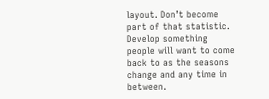layout. Don’t become part of that statistic. Develop something people will want to come back to as the seasons change and any time in between.